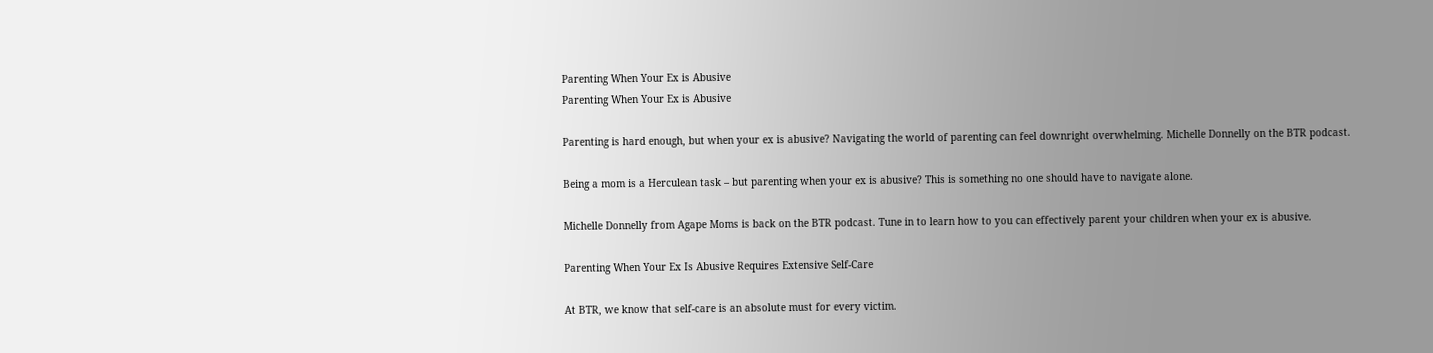Parenting When Your Ex is Abusive
Parenting When Your Ex is Abusive

Parenting is hard enough, but when your ex is abusive? Navigating the world of parenting can feel downright overwhelming. Michelle Donnelly on the BTR podcast.

Being a mom is a Herculean task – but parenting when your ex is abusive? This is something no one should have to navigate alone.

Michelle Donnelly from Agape Moms is back on the BTR podcast. Tune in to learn how to you can effectively parent your children when your ex is abusive.

Parenting When Your Ex Is Abusive Requires Extensive Self-Care

At BTR, we know that self-care is an absolute must for every victim.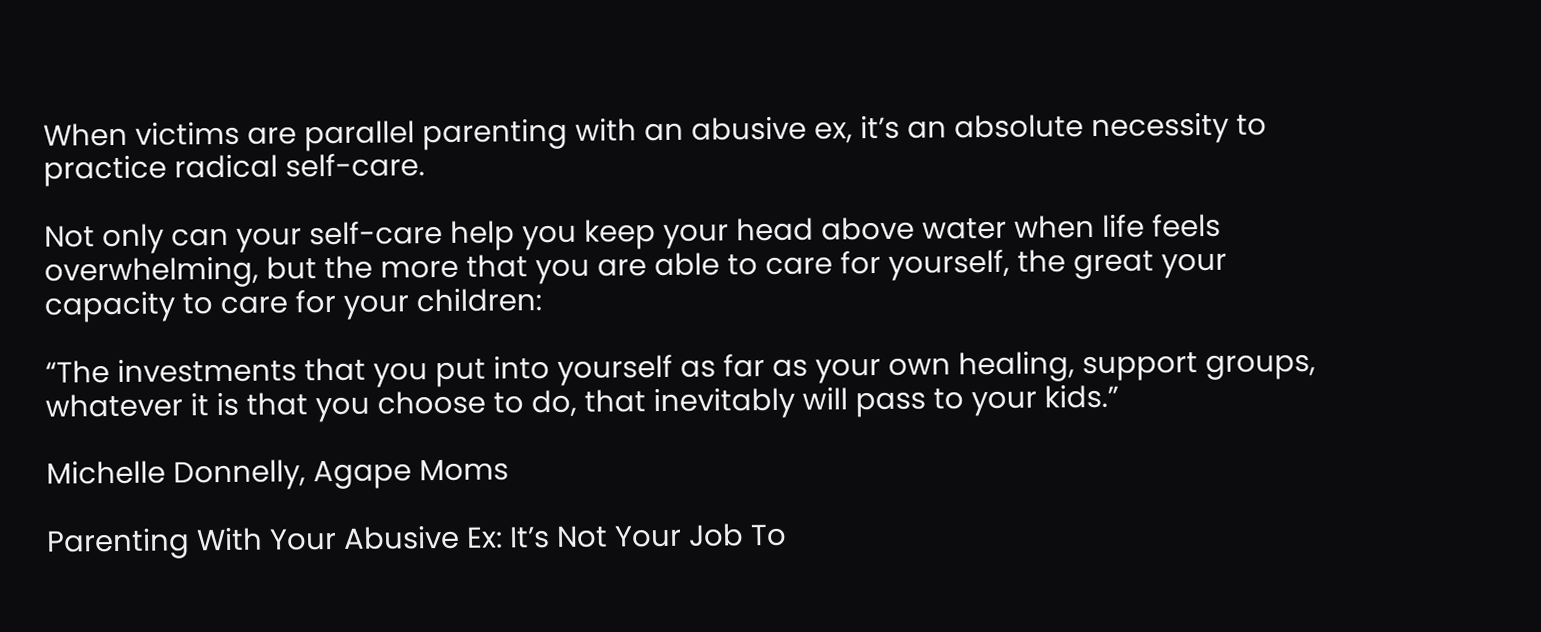When victims are parallel parenting with an abusive ex, it’s an absolute necessity to practice radical self-care.

Not only can your self-care help you keep your head above water when life feels overwhelming, but the more that you are able to care for yourself, the great your capacity to care for your children:

“The investments that you put into yourself as far as your own healing, support groups, whatever it is that you choose to do, that inevitably will pass to your kids.”

Michelle Donnelly, Agape Moms

Parenting With Your Abusive Ex: It’s Not Your Job To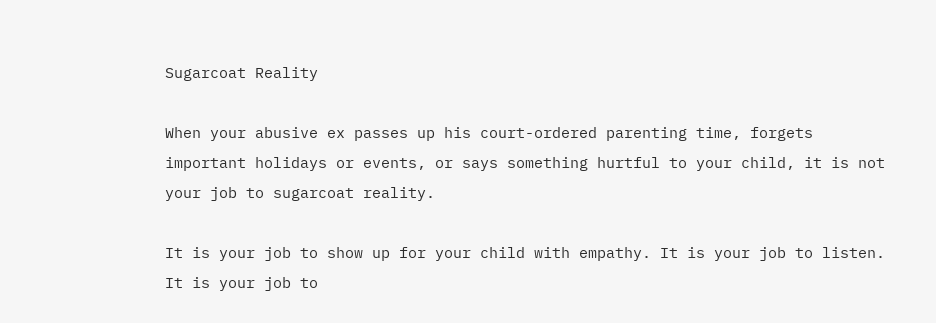Sugarcoat Reality

When your abusive ex passes up his court-ordered parenting time, forgets important holidays or events, or says something hurtful to your child, it is not your job to sugarcoat reality.

It is your job to show up for your child with empathy. It is your job to listen. It is your job to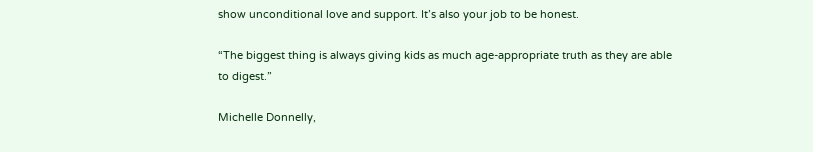show unconditional love and support. It’s also your job to be honest.

“The biggest thing is always giving kids as much age-appropriate truth as they are able to digest.”

Michelle Donnelly,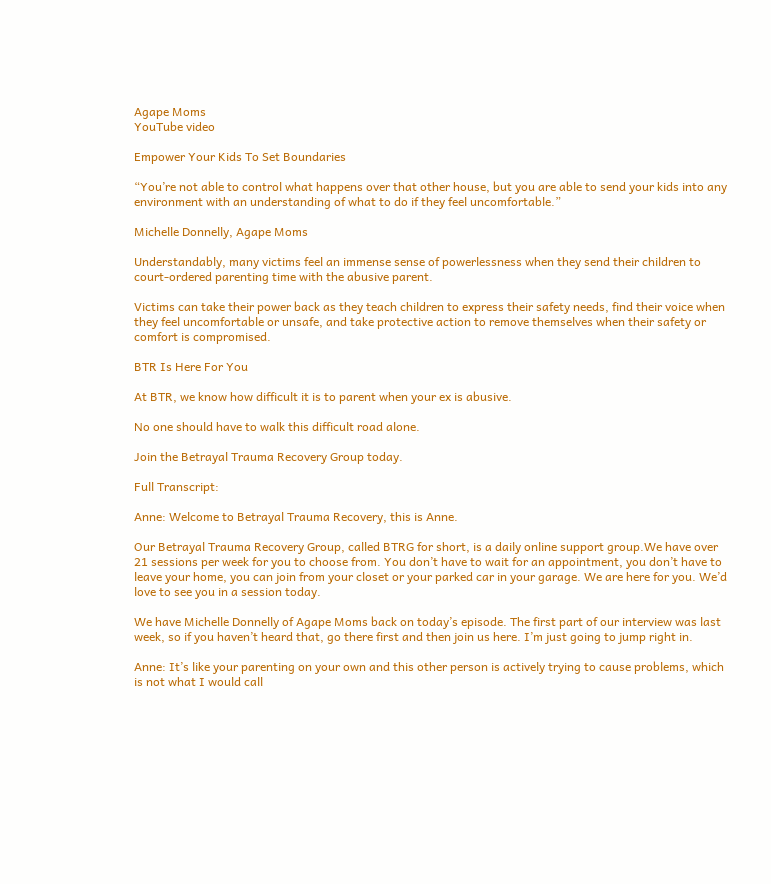Agape Moms
YouTube video

Empower Your Kids To Set Boundaries

“You’re not able to control what happens over that other house, but you are able to send your kids into any environment with an understanding of what to do if they feel uncomfortable.”

Michelle Donnelly, Agape Moms

Understandably, many victims feel an immense sense of powerlessness when they send their children to court-ordered parenting time with the abusive parent.

Victims can take their power back as they teach children to express their safety needs, find their voice when they feel uncomfortable or unsafe, and take protective action to remove themselves when their safety or comfort is compromised.

BTR Is Here For You

At BTR, we know how difficult it is to parent when your ex is abusive.

No one should have to walk this difficult road alone.

Join the Betrayal Trauma Recovery Group today.

Full Transcript:

Anne: Welcome to Betrayal Trauma Recovery, this is Anne.

Our Betrayal Trauma Recovery Group, called BTRG for short, is a daily online support group.We have over 21 sessions per week for you to choose from. You don’t have to wait for an appointment, you don’t have to leave your home, you can join from your closet or your parked car in your garage. We are here for you. We’d love to see you in a session today.

We have Michelle Donnelly of Agape Moms back on today’s episode. The first part of our interview was last week, so if you haven’t heard that, go there first and then join us here. I’m just going to jump right in.

Anne: It’s like your parenting on your own and this other person is actively trying to cause problems, which is not what I would call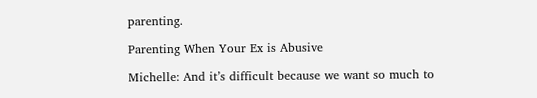parenting.

Parenting When Your Ex is Abusive

Michelle: And it’s difficult because we want so much to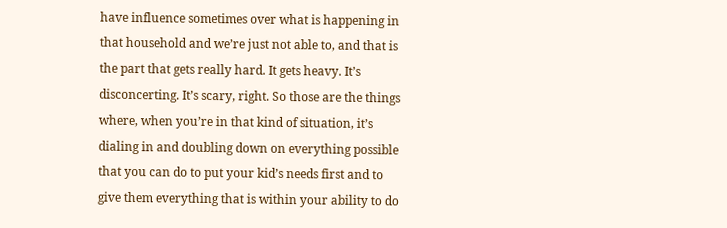have influence sometimes over what is happening in that household and we’re just not able to, and that is the part that gets really hard. It gets heavy. It’s disconcerting. It’s scary, right. So those are the things where, when you’re in that kind of situation, it’s dialing in and doubling down on everything possible that you can do to put your kid’s needs first and to give them everything that is within your ability to do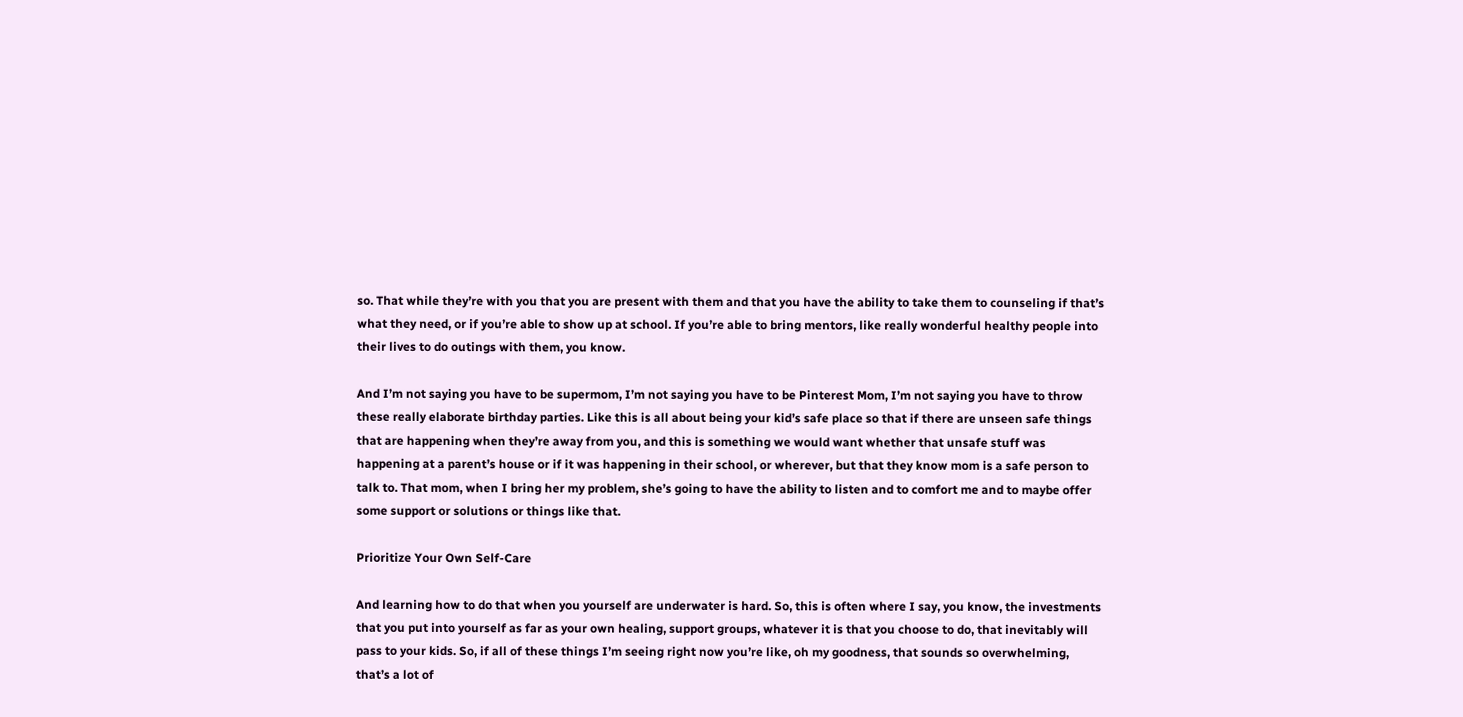so. That while they’re with you that you are present with them and that you have the ability to take them to counseling if that’s what they need, or if you’re able to show up at school. If you’re able to bring mentors, like really wonderful healthy people into their lives to do outings with them, you know.

And I’m not saying you have to be supermom, I’m not saying you have to be Pinterest Mom, I’m not saying you have to throw these really elaborate birthday parties. Like this is all about being your kid’s safe place so that if there are unseen safe things that are happening when they’re away from you, and this is something we would want whether that unsafe stuff was happening at a parent’s house or if it was happening in their school, or wherever, but that they know mom is a safe person to talk to. That mom, when I bring her my problem, she’s going to have the ability to listen and to comfort me and to maybe offer some support or solutions or things like that.

Prioritize Your Own Self-Care

And learning how to do that when you yourself are underwater is hard. So, this is often where I say, you know, the investments that you put into yourself as far as your own healing, support groups, whatever it is that you choose to do, that inevitably will pass to your kids. So, if all of these things I’m seeing right now you’re like, oh my goodness, that sounds so overwhelming, that’s a lot of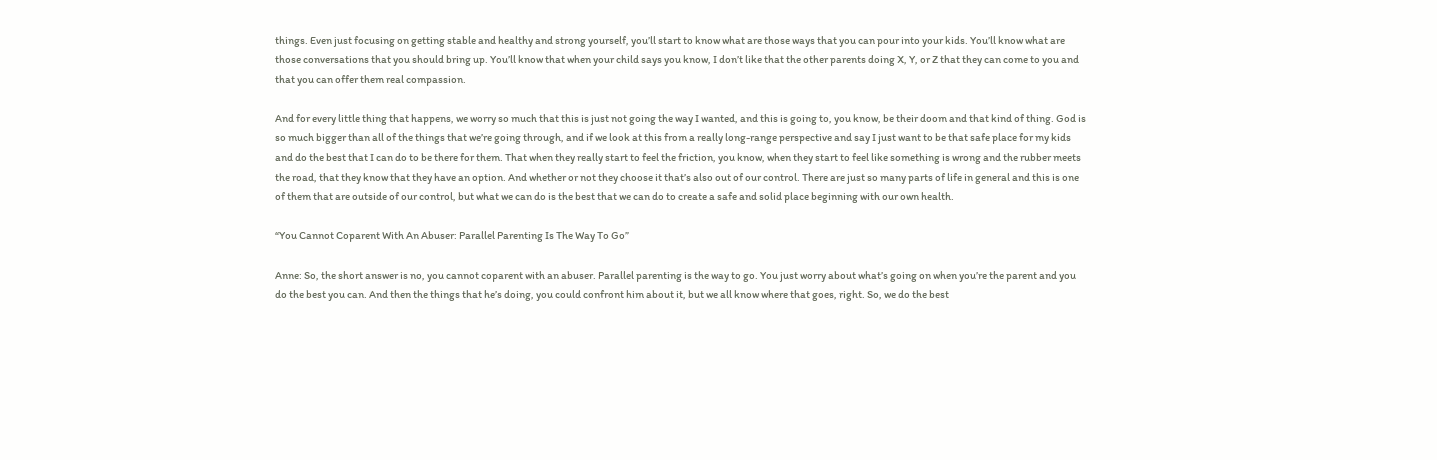things. Even just focusing on getting stable and healthy and strong yourself, you’ll start to know what are those ways that you can pour into your kids. You’ll know what are those conversations that you should bring up. You’ll know that when your child says you know, I don’t like that the other parents doing X, Y, or Z that they can come to you and that you can offer them real compassion.

And for every little thing that happens, we worry so much that this is just not going the way I wanted, and this is going to, you know, be their doom and that kind of thing. God is so much bigger than all of the things that we’re going through, and if we look at this from a really long-range perspective and say I just want to be that safe place for my kids and do the best that I can do to be there for them. That when they really start to feel the friction, you know, when they start to feel like something is wrong and the rubber meets the road, that they know that they have an option. And whether or not they choose it that’s also out of our control. There are just so many parts of life in general and this is one of them that are outside of our control, but what we can do is the best that we can do to create a safe and solid place beginning with our own health.

“You Cannot Coparent With An Abuser: Parallel Parenting Is The Way To Go”

Anne: So, the short answer is no, you cannot coparent with an abuser. Parallel parenting is the way to go. You just worry about what’s going on when you’re the parent and you do the best you can. And then the things that he’s doing, you could confront him about it, but we all know where that goes, right. So, we do the best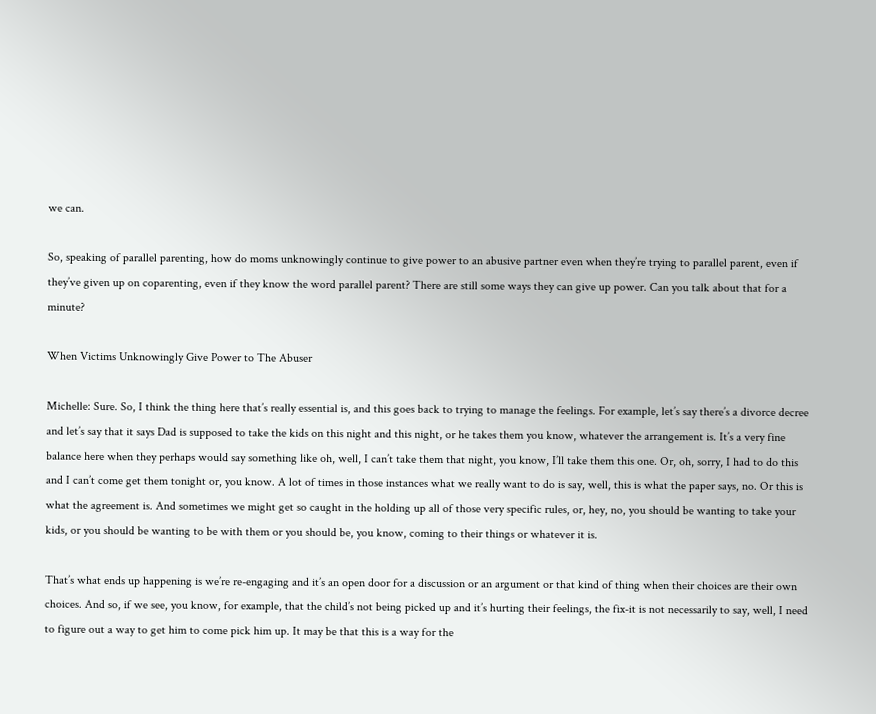we can.

So, speaking of parallel parenting, how do moms unknowingly continue to give power to an abusive partner even when they’re trying to parallel parent, even if they’ve given up on coparenting, even if they know the word parallel parent? There are still some ways they can give up power. Can you talk about that for a minute?

When Victims Unknowingly Give Power to The Abuser

Michelle: Sure. So, I think the thing here that’s really essential is, and this goes back to trying to manage the feelings. For example, let’s say there’s a divorce decree and let’s say that it says Dad is supposed to take the kids on this night and this night, or he takes them you know, whatever the arrangement is. It’s a very fine balance here when they perhaps would say something like oh, well, I can’t take them that night, you know, I’ll take them this one. Or, oh, sorry, I had to do this and I can’t come get them tonight or, you know. A lot of times in those instances what we really want to do is say, well, this is what the paper says, no. Or this is what the agreement is. And sometimes we might get so caught in the holding up all of those very specific rules, or, hey, no, you should be wanting to take your kids, or you should be wanting to be with them or you should be, you know, coming to their things or whatever it is.

That’s what ends up happening is we’re re-engaging and it’s an open door for a discussion or an argument or that kind of thing when their choices are their own choices. And so, if we see, you know, for example, that the child’s not being picked up and it’s hurting their feelings, the fix-it is not necessarily to say, well, I need to figure out a way to get him to come pick him up. It may be that this is a way for the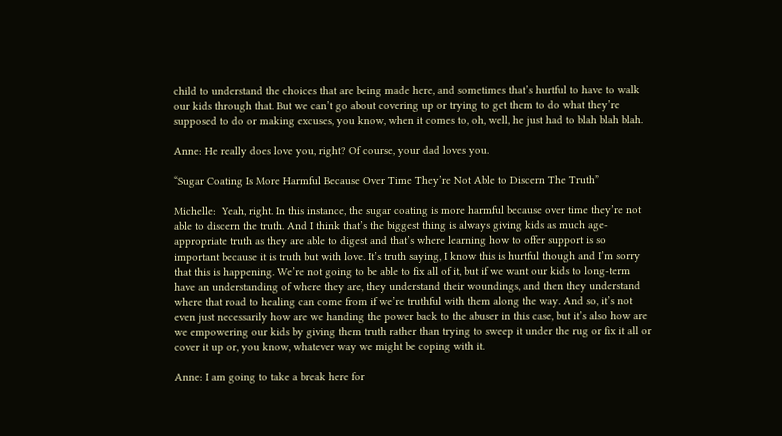child to understand the choices that are being made here, and sometimes that’s hurtful to have to walk our kids through that. But we can’t go about covering up or trying to get them to do what they’re supposed to do or making excuses, you know, when it comes to, oh, well, he just had to blah blah blah.

Anne: He really does love you, right? Of course, your dad loves you.

“Sugar Coating Is More Harmful Because Over Time They’re Not Able to Discern The Truth”

Michelle:  Yeah, right. In this instance, the sugar coating is more harmful because over time they’re not able to discern the truth. And I think that’s the biggest thing is always giving kids as much age-appropriate truth as they are able to digest and that’s where learning how to offer support is so important because it is truth but with love. It’s truth saying, I know this is hurtful though and I’m sorry that this is happening. We’re not going to be able to fix all of it, but if we want our kids to long-term have an understanding of where they are, they understand their woundings, and then they understand where that road to healing can come from if we’re truthful with them along the way. And so, it’s not even just necessarily how are we handing the power back to the abuser in this case, but it’s also how are we empowering our kids by giving them truth rather than trying to sweep it under the rug or fix it all or cover it up or, you know, whatever way we might be coping with it.

Anne: I am going to take a break here for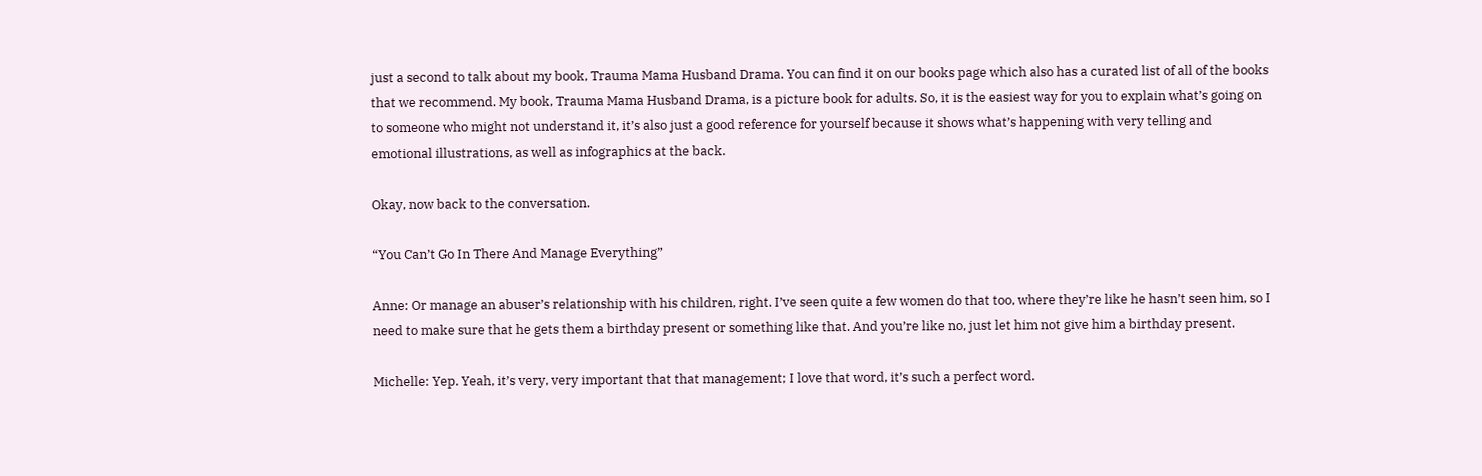just a second to talk about my book, Trauma Mama Husband Drama. You can find it on our books page which also has a curated list of all of the books that we recommend. My book, Trauma Mama Husband Drama, is a picture book for adults. So, it is the easiest way for you to explain what’s going on to someone who might not understand it, it’s also just a good reference for yourself because it shows what’s happening with very telling and emotional illustrations, as well as infographics at the back.

Okay, now back to the conversation.

“You Can’t Go In There And Manage Everything”

Anne: Or manage an abuser’s relationship with his children, right. I’ve seen quite a few women do that too, where they’re like he hasn’t seen him, so I need to make sure that he gets them a birthday present or something like that. And you’re like no, just let him not give him a birthday present.

Michelle: Yep. Yeah, it’s very, very important that that management; I love that word, it’s such a perfect word.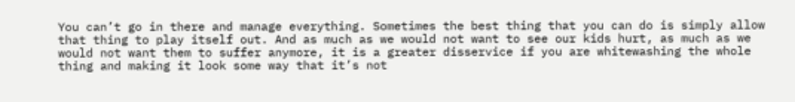You can’t go in there and manage everything. Sometimes the best thing that you can do is simply allow that thing to play itself out. And as much as we would not want to see our kids hurt, as much as we would not want them to suffer anymore, it is a greater disservice if you are whitewashing the whole thing and making it look some way that it’s not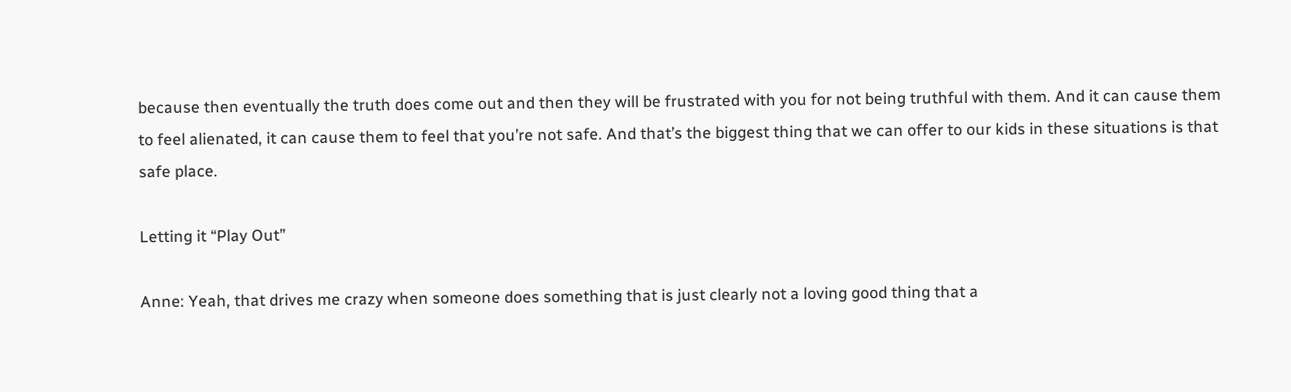because then eventually the truth does come out and then they will be frustrated with you for not being truthful with them. And it can cause them to feel alienated, it can cause them to feel that you’re not safe. And that’s the biggest thing that we can offer to our kids in these situations is that safe place.

Letting it “Play Out”

Anne: Yeah, that drives me crazy when someone does something that is just clearly not a loving good thing that a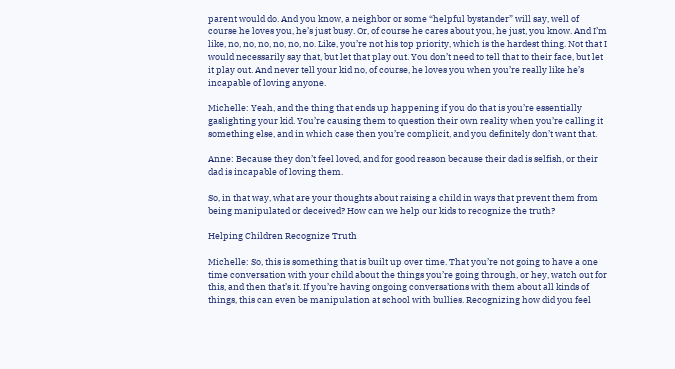parent would do. And you know, a neighbor or some “helpful bystander” will say, well of course he loves you, he’s just busy. Or, of course he cares about you, he just, you know. And I’m like, no, no, no, no, no, no. Like, you’re not his top priority, which is the hardest thing. Not that I would necessarily say that, but let that play out. You don’t need to tell that to their face, but let it play out. And never tell your kid no, of course, he loves you when you’re really like he’s incapable of loving anyone.

Michelle: Yeah, and the thing that ends up happening if you do that is you’re essentially gaslighting your kid. You’re causing them to question their own reality when you’re calling it something else, and in which case then you’re complicit, and you definitely don’t want that.

Anne: Because they don’t feel loved, and for good reason because their dad is selfish, or their dad is incapable of loving them.

So, in that way, what are your thoughts about raising a child in ways that prevent them from being manipulated or deceived? How can we help our kids to recognize the truth?

Helping Children Recognize Truth

Michelle: So, this is something that is built up over time. That you’re not going to have a one time conversation with your child about the things you’re going through, or hey, watch out for this, and then that’s it. If you’re having ongoing conversations with them about all kinds of things, this can even be manipulation at school with bullies. Recognizing how did you feel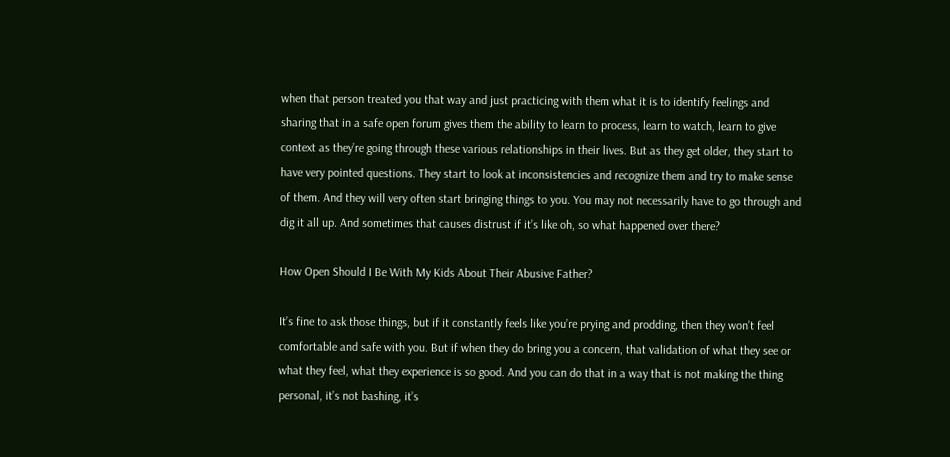when that person treated you that way and just practicing with them what it is to identify feelings and sharing that in a safe open forum gives them the ability to learn to process, learn to watch, learn to give context as they’re going through these various relationships in their lives. But as they get older, they start to have very pointed questions. They start to look at inconsistencies and recognize them and try to make sense of them. And they will very often start bringing things to you. You may not necessarily have to go through and dig it all up. And sometimes that causes distrust if it’s like oh, so what happened over there?

How Open Should I Be With My Kids About Their Abusive Father?

It’s fine to ask those things, but if it constantly feels like you’re prying and prodding, then they won’t feel comfortable and safe with you. But if when they do bring you a concern, that validation of what they see or what they feel, what they experience is so good. And you can do that in a way that is not making the thing personal, it’s not bashing, it’s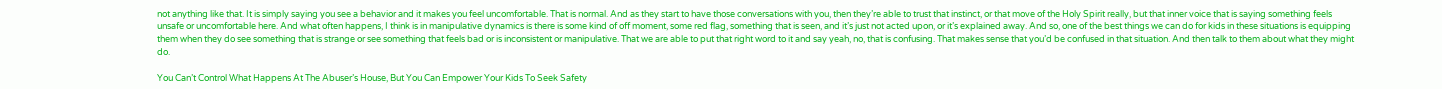not anything like that. It is simply saying you see a behavior and it makes you feel uncomfortable. That is normal. And as they start to have those conversations with you, then they’re able to trust that instinct, or that move of the Holy Spirit really, but that inner voice that is saying something feels unsafe or uncomfortable here. And what often happens, I think is in manipulative dynamics is there is some kind of off moment, some red flag, something that is seen, and it’s just not acted upon, or it’s explained away. And so, one of the best things we can do for kids in these situations is equipping them when they do see something that is strange or see something that feels bad or is inconsistent or manipulative. That we are able to put that right word to it and say yeah, no, that is confusing. That makes sense that you’d be confused in that situation. And then talk to them about what they might do.

You Can’t Control What Happens At The Abuser’s House, But You Can Empower Your Kids To Seek Safety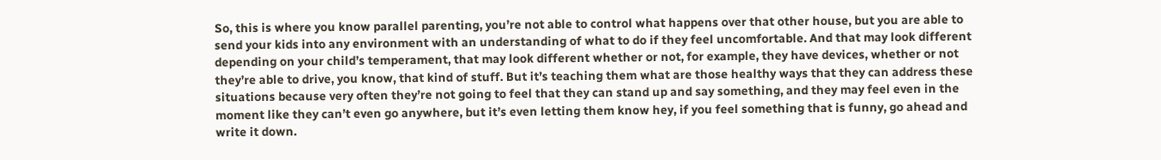So, this is where you know parallel parenting, you’re not able to control what happens over that other house, but you are able to send your kids into any environment with an understanding of what to do if they feel uncomfortable. And that may look different depending on your child’s temperament, that may look different whether or not, for example, they have devices, whether or not they’re able to drive, you know, that kind of stuff. But it’s teaching them what are those healthy ways that they can address these situations because very often they’re not going to feel that they can stand up and say something, and they may feel even in the moment like they can’t even go anywhere, but it’s even letting them know hey, if you feel something that is funny, go ahead and write it down.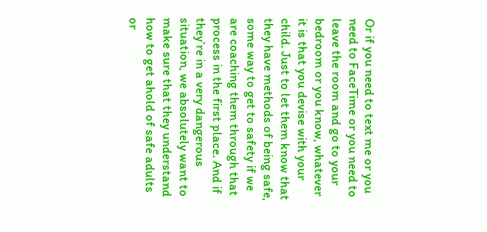Or if you need to text me or you need to FaceTime or you need to leave the room and go to your bedroom or you know, whatever it is that you devise with your child. Just to let them know that they have methods of being safe, some way to get to safety if we are coaching them through that process in the first place. And if they’re in a very dangerous situation, we absolutely want to make sure that they understand how to get ahold of safe adults or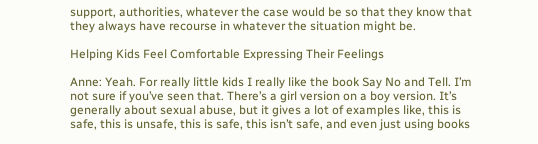support, authorities, whatever the case would be so that they know that they always have recourse in whatever the situation might be.

Helping Kids Feel Comfortable Expressing Their Feelings

Anne: Yeah. For really little kids I really like the book Say No and Tell. I’m not sure if you’ve seen that. There’s a girl version on a boy version. It’s generally about sexual abuse, but it gives a lot of examples like, this is safe, this is unsafe, this is safe, this isn’t safe, and even just using books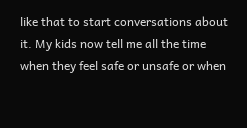like that to start conversations about it. My kids now tell me all the time when they feel safe or unsafe or when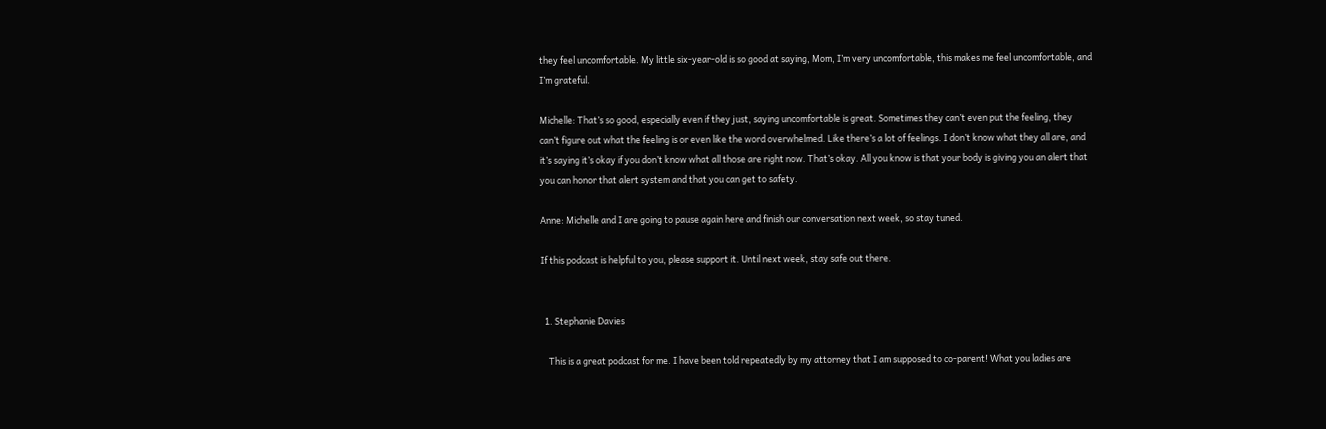they feel uncomfortable. My little six-year-old is so good at saying, Mom, I’m very uncomfortable, this makes me feel uncomfortable, and I’m grateful.

Michelle: That’s so good, especially even if they just, saying uncomfortable is great. Sometimes they can’t even put the feeling, they can’t figure out what the feeling is or even like the word overwhelmed. Like there’s a lot of feelings. I don’t know what they all are, and it’s saying it’s okay if you don’t know what all those are right now. That’s okay. All you know is that your body is giving you an alert that you can honor that alert system and that you can get to safety.

Anne: Michelle and I are going to pause again here and finish our conversation next week, so stay tuned.

If this podcast is helpful to you, please support it. Until next week, stay safe out there.


  1. Stephanie Davies

    This is a great podcast for me. I have been told repeatedly by my attorney that I am supposed to co-parent! What you ladies are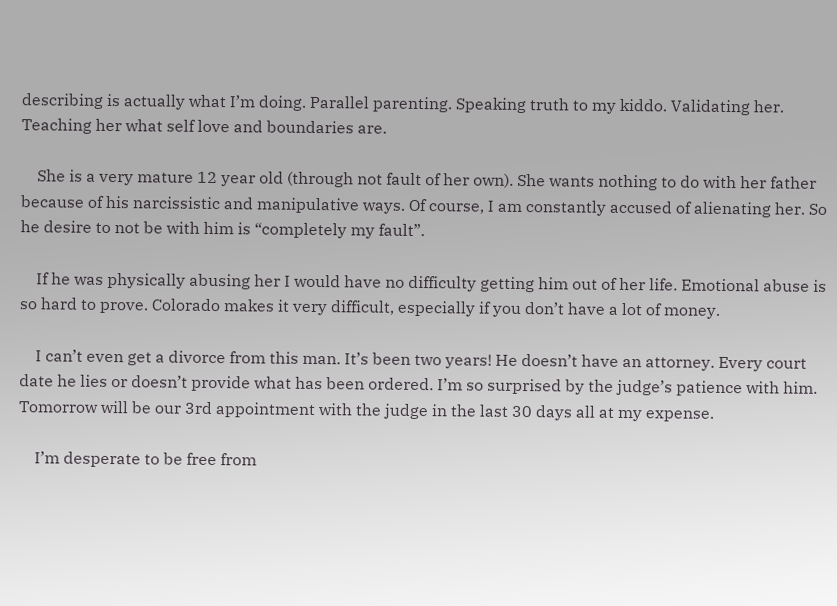describing is actually what I’m doing. Parallel parenting. Speaking truth to my kiddo. Validating her. Teaching her what self love and boundaries are.

    She is a very mature 12 year old (through not fault of her own). She wants nothing to do with her father because of his narcissistic and manipulative ways. Of course, I am constantly accused of alienating her. So he desire to not be with him is “completely my fault”.

    If he was physically abusing her I would have no difficulty getting him out of her life. Emotional abuse is so hard to prove. Colorado makes it very difficult, especially if you don’t have a lot of money.

    I can’t even get a divorce from this man. It’s been two years! He doesn’t have an attorney. Every court date he lies or doesn’t provide what has been ordered. I’m so surprised by the judge’s patience with him. Tomorrow will be our 3rd appointment with the judge in the last 30 days all at my expense.

    I’m desperate to be free from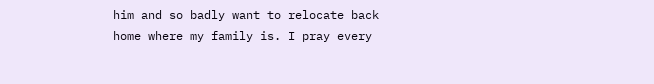him and so badly want to relocate back home where my family is. I pray every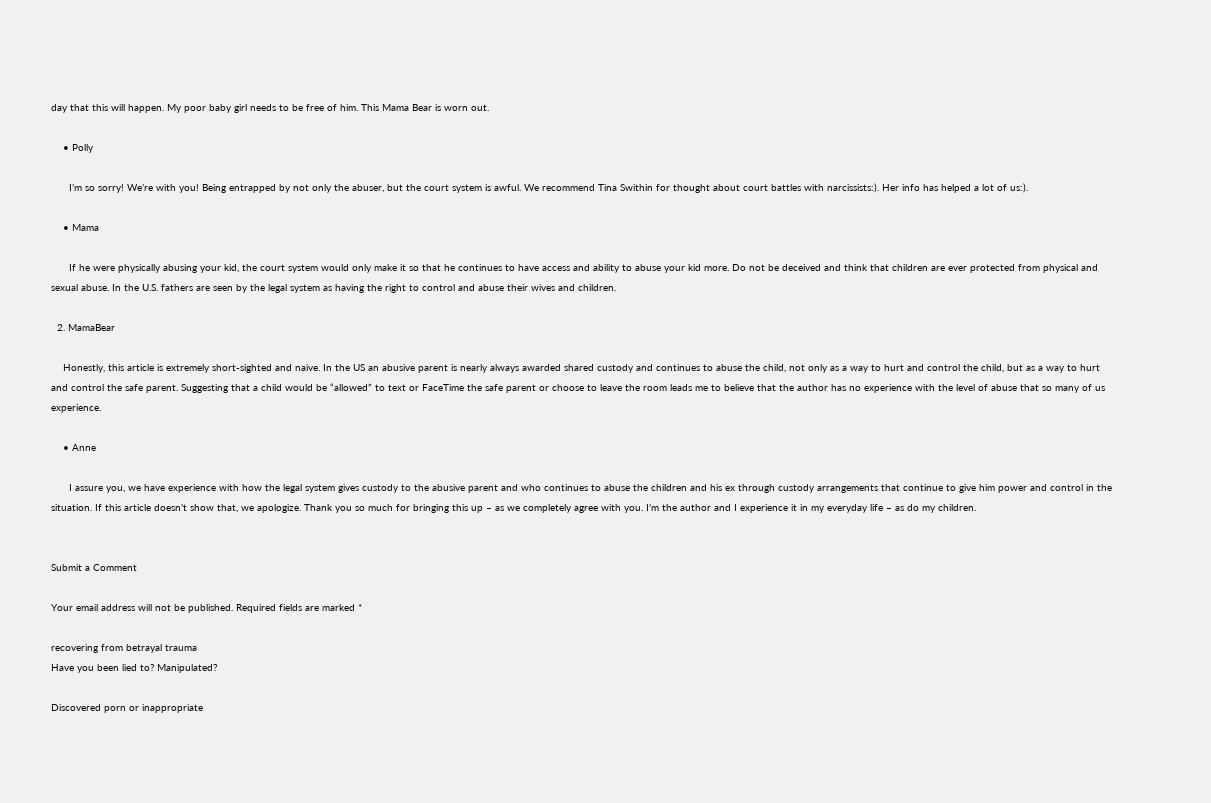day that this will happen. My poor baby girl needs to be free of him. This Mama Bear is worn out.

    • Polly

      I’m so sorry! We’re with you! Being entrapped by not only the abuser, but the court system is awful. We recommend Tina Swithin for thought about court battles with narcissists:). Her info has helped a lot of us:).

    • Mama

      If he were physically abusing your kid, the court system would only make it so that he continues to have access and ability to abuse your kid more. Do not be deceived and think that children are ever protected from physical and sexual abuse. In the U.S. fathers are seen by the legal system as having the right to control and abuse their wives and children.

  2. MamaBear

    Honestly, this article is extremely short-sighted and naive. In the US an abusive parent is nearly always awarded shared custody and continues to abuse the child, not only as a way to hurt and control the child, but as a way to hurt and control the safe parent. Suggesting that a child would be “allowed” to text or FaceTime the safe parent or choose to leave the room leads me to believe that the author has no experience with the level of abuse that so many of us experience.

    • Anne

      I assure you, we have experience with how the legal system gives custody to the abusive parent and who continues to abuse the children and his ex through custody arrangements that continue to give him power and control in the situation. If this article doesn’t show that, we apologize. Thank you so much for bringing this up – as we completely agree with you. I’m the author and I experience it in my everyday life – as do my children.


Submit a Comment

Your email address will not be published. Required fields are marked *

recovering from betrayal trauma
Have you been lied to? Manipulated?

Discovered porn or inappropriate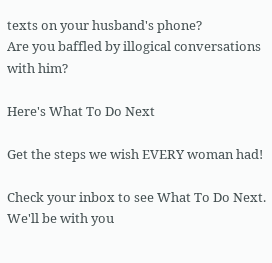texts on your husband's phone?
Are you baffled by illogical conversations with him?

Here's What To Do Next

Get the steps we wish EVERY woman had!

Check your inbox to see What To Do Next. We'll be with you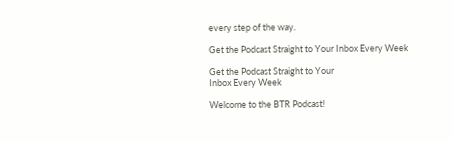every step of the way.

Get the Podcast Straight to Your Inbox Every Week

Get the Podcast Straight to Your
Inbox Every Week

Welcome to the BTR Podcast!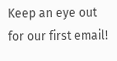Keep an eye out for our first email!